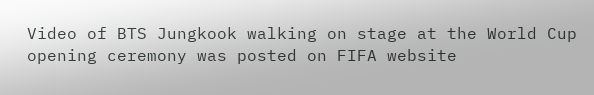Video of BTS Jungkook walking on stage at the World Cup opening ceremony was posted on FIFA website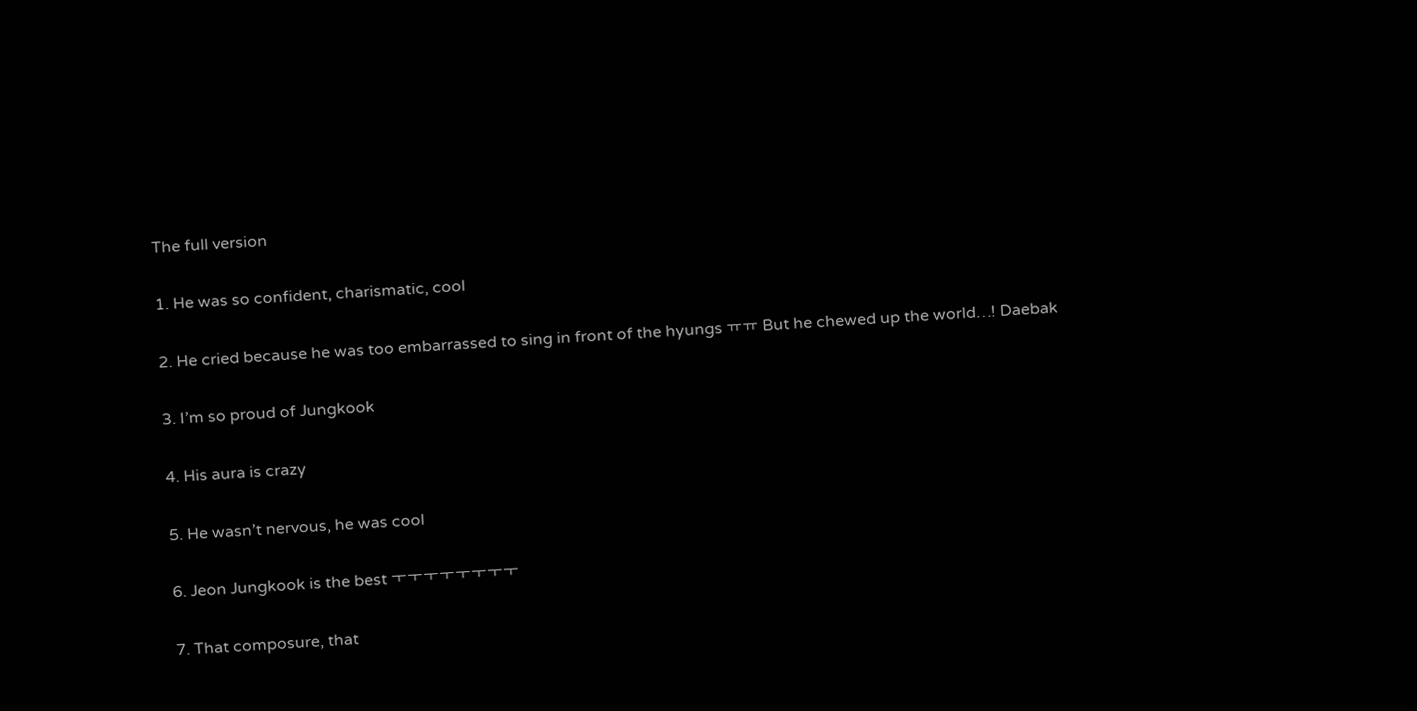The full version

1. He was so confident, charismatic, cool

2. He cried because he was too embarrassed to sing in front of the hyungs ㅠㅠ But he chewed up the world…! Daebak

3. I’m so proud of Jungkook

4. His aura is crazy

5. He wasn’t nervous, he was cool

6. Jeon Jungkook is the best ㅜㅜㅜㅜㅜㅜㅜㅜ

7. That composure, that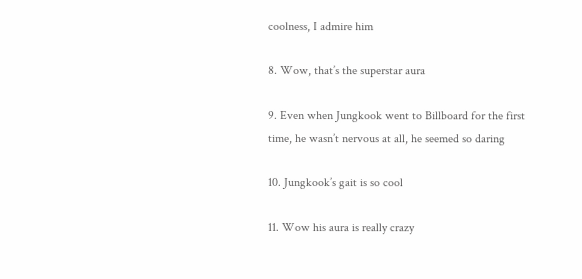coolness, I admire him

8. Wow, that’s the superstar aura

9. Even when Jungkook went to Billboard for the first time, he wasn’t nervous at all, he seemed so daring

10. Jungkook’s gait is so cool

11. Wow his aura is really crazy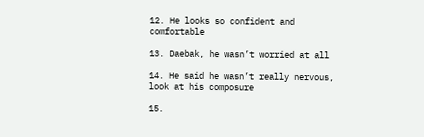12. He looks so confident and comfortable

13. Daebak, he wasn’t worried at all

14. He said he wasn’t really nervous, look at his composure

15.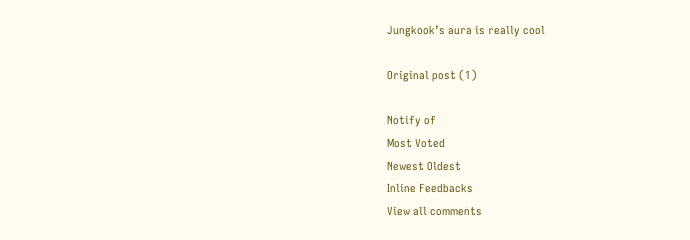Jungkook’s aura is really cool

Original post (1)

Notify of
Most Voted
Newest Oldest
Inline Feedbacks
View all comments